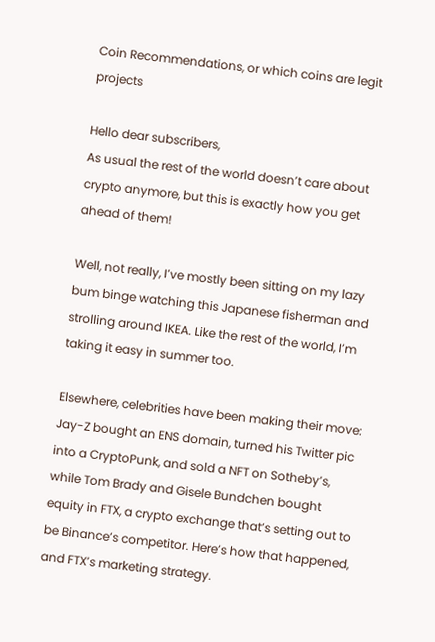Coin Recommendations, or which coins are legit projects

Hello dear subscribers,
As usual the rest of the world doesn’t care about crypto anymore, but this is exactly how you get ahead of them!

Well, not really, I’ve mostly been sitting on my lazy bum binge watching this Japanese fisherman and strolling around IKEA. Like the rest of the world, I’m taking it easy in summer too.

Elsewhere, celebrities have been making their move: Jay-Z bought an ENS domain, turned his Twitter pic into a CryptoPunk, and sold a NFT on Sotheby’s, while Tom Brady and Gisele Bundchen bought equity in FTX, a crypto exchange that’s setting out to be Binance’s competitor. Here’s how that happened, and FTX’s marketing strategy.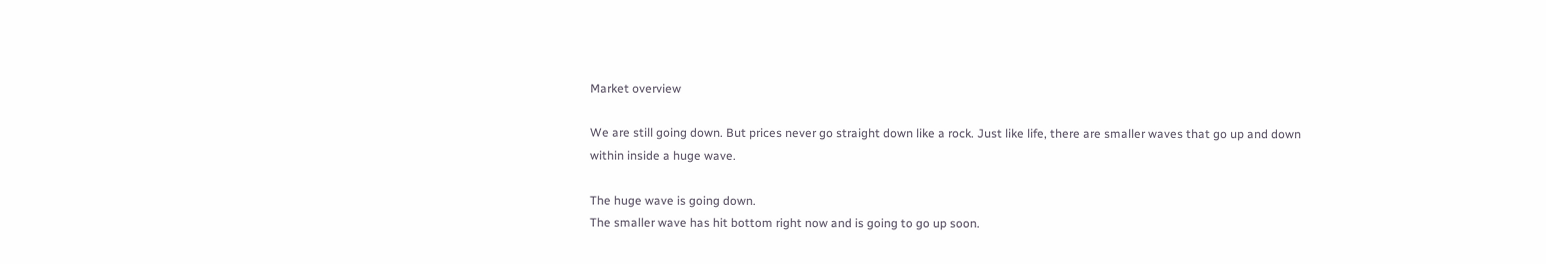Market overview

We are still going down. But prices never go straight down like a rock. Just like life, there are smaller waves that go up and down within inside a huge wave.

The huge wave is going down.
The smaller wave has hit bottom right now and is going to go up soon.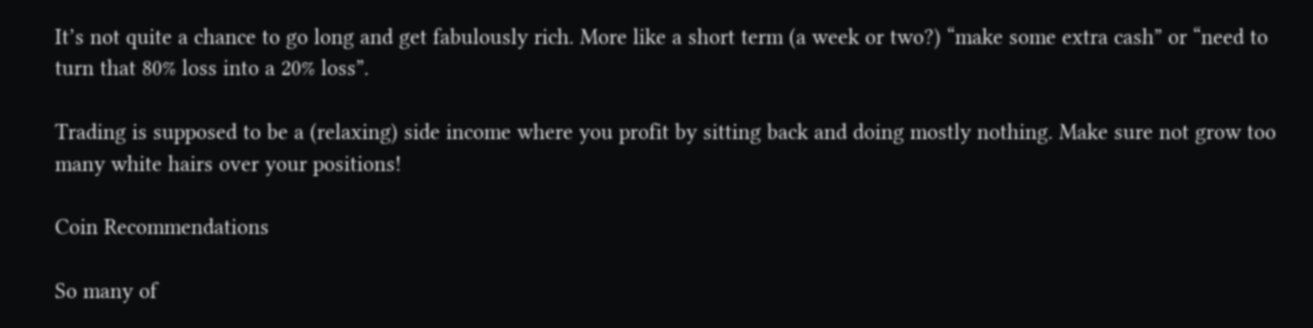It’s not quite a chance to go long and get fabulously rich. More like a short term (a week or two?) “make some extra cash” or “need to turn that 80% loss into a 20% loss”.

Trading is supposed to be a (relaxing) side income where you profit by sitting back and doing mostly nothing. Make sure not grow too many white hairs over your positions!

Coin Recommendations

So many of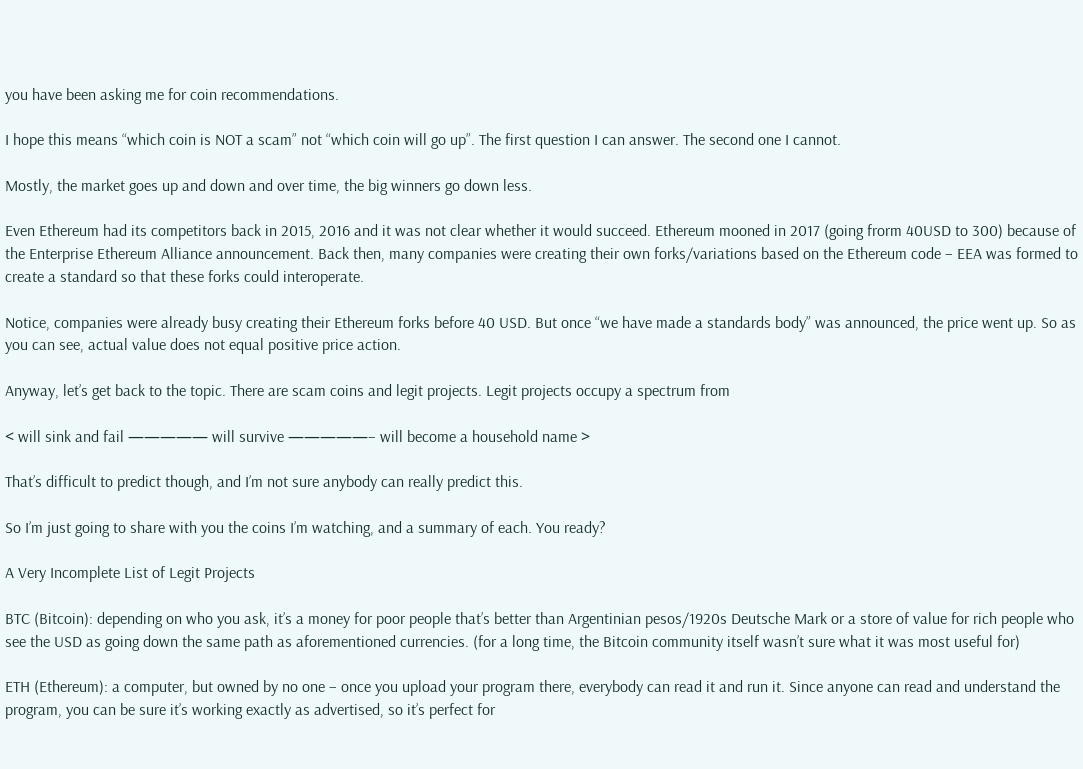you have been asking me for coin recommendations.

I hope this means “which coin is NOT a scam” not “which coin will go up”. The first question I can answer. The second one I cannot.

Mostly, the market goes up and down and over time, the big winners go down less.

Even Ethereum had its competitors back in 2015, 2016 and it was not clear whether it would succeed. Ethereum mooned in 2017 (going frorm 40USD to 300) because of the Enterprise Ethereum Alliance announcement. Back then, many companies were creating their own forks/variations based on the Ethereum code – EEA was formed to create a standard so that these forks could interoperate.

Notice, companies were already busy creating their Ethereum forks before 40 USD. But once “we have made a standards body” was announced, the price went up. So as you can see, actual value does not equal positive price action.

Anyway, let’s get back to the topic. There are scam coins and legit projects. Legit projects occupy a spectrum from

< will sink and fail ————— will survive —————– will become a household name >

That’s difficult to predict though, and I’m not sure anybody can really predict this.

So I’m just going to share with you the coins I’m watching, and a summary of each. You ready?

A Very Incomplete List of Legit Projects

BTC (Bitcoin): depending on who you ask, it’s a money for poor people that’s better than Argentinian pesos/1920s Deutsche Mark or a store of value for rich people who see the USD as going down the same path as aforementioned currencies. (for a long time, the Bitcoin community itself wasn’t sure what it was most useful for)

ETH (Ethereum): a computer, but owned by no one – once you upload your program there, everybody can read it and run it. Since anyone can read and understand the program, you can be sure it’s working exactly as advertised, so it’s perfect for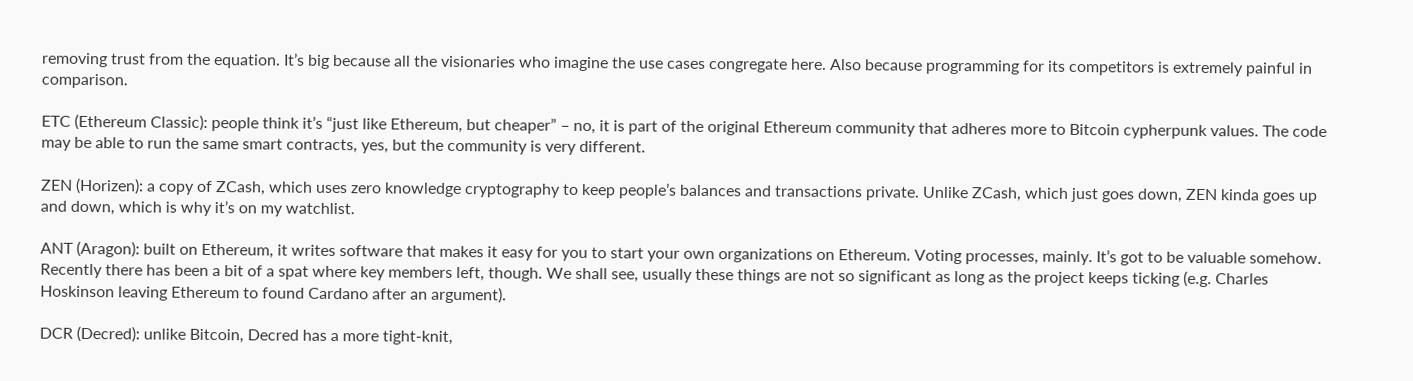removing trust from the equation. It’s big because all the visionaries who imagine the use cases congregate here. Also because programming for its competitors is extremely painful in comparison.

ETC (Ethereum Classic): people think it’s “just like Ethereum, but cheaper” – no, it is part of the original Ethereum community that adheres more to Bitcoin cypherpunk values. The code may be able to run the same smart contracts, yes, but the community is very different.

ZEN (Horizen): a copy of ZCash, which uses zero knowledge cryptography to keep people’s balances and transactions private. Unlike ZCash, which just goes down, ZEN kinda goes up and down, which is why it’s on my watchlist.

ANT (Aragon): built on Ethereum, it writes software that makes it easy for you to start your own organizations on Ethereum. Voting processes, mainly. It’s got to be valuable somehow. Recently there has been a bit of a spat where key members left, though. We shall see, usually these things are not so significant as long as the project keeps ticking (e.g. Charles Hoskinson leaving Ethereum to found Cardano after an argument).

DCR (Decred): unlike Bitcoin, Decred has a more tight-knit,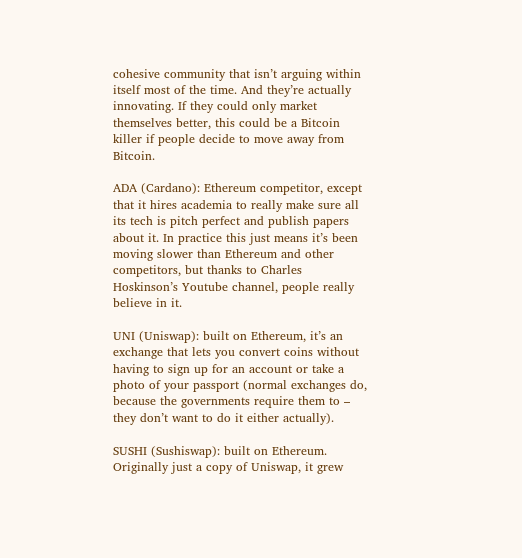cohesive community that isn’t arguing within itself most of the time. And they’re actually innovating. If they could only market themselves better, this could be a Bitcoin killer if people decide to move away from Bitcoin.

ADA (Cardano): Ethereum competitor, except that it hires academia to really make sure all its tech is pitch perfect and publish papers about it. In practice this just means it’s been moving slower than Ethereum and other competitors, but thanks to Charles Hoskinson’s Youtube channel, people really believe in it.

UNI (Uniswap): built on Ethereum, it’s an exchange that lets you convert coins without having to sign up for an account or take a photo of your passport (normal exchanges do, because the governments require them to – they don’t want to do it either actually).

SUSHI (Sushiswap): built on Ethereum. Originally just a copy of Uniswap, it grew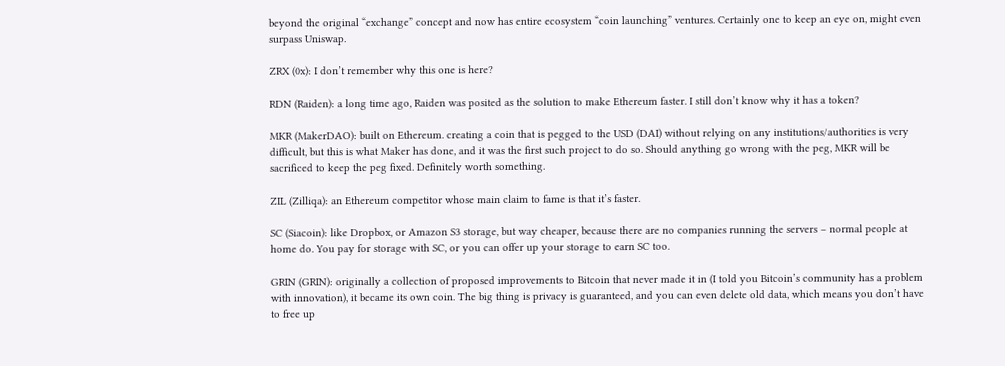beyond the original “exchange” concept and now has entire ecosystem “coin launching” ventures. Certainly one to keep an eye on, might even surpass Uniswap.

ZRX (0x): I don’t remember why this one is here?

RDN (Raiden): a long time ago, Raiden was posited as the solution to make Ethereum faster. I still don’t know why it has a token?

MKR (MakerDAO): built on Ethereum. creating a coin that is pegged to the USD (DAI) without relying on any institutions/authorities is very difficult, but this is what Maker has done, and it was the first such project to do so. Should anything go wrong with the peg, MKR will be sacrificed to keep the peg fixed. Definitely worth something.

ZIL (Zilliqa): an Ethereum competitor whose main claim to fame is that it’s faster.

SC (Siacoin): like Dropbox, or Amazon S3 storage, but way cheaper, because there are no companies running the servers – normal people at home do. You pay for storage with SC, or you can offer up your storage to earn SC too.

GRIN (GRIN): originally a collection of proposed improvements to Bitcoin that never made it in (I told you Bitcoin’s community has a problem with innovation), it became its own coin. The big thing is privacy is guaranteed, and you can even delete old data, which means you don’t have to free up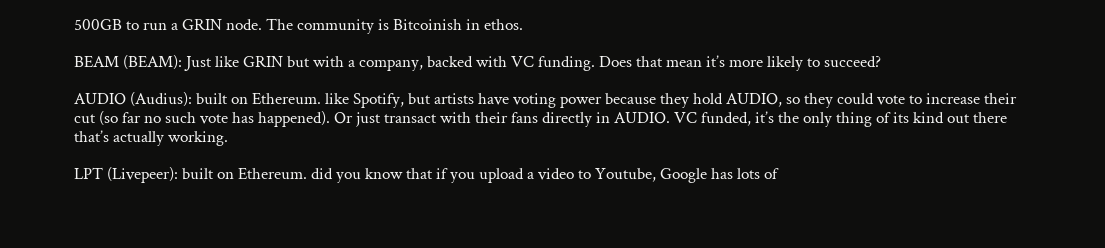500GB to run a GRIN node. The community is Bitcoinish in ethos.

BEAM (BEAM): Just like GRIN but with a company, backed with VC funding. Does that mean it’s more likely to succeed?

AUDIO (Audius): built on Ethereum. like Spotify, but artists have voting power because they hold AUDIO, so they could vote to increase their cut (so far no such vote has happened). Or just transact with their fans directly in AUDIO. VC funded, it’s the only thing of its kind out there that’s actually working.

LPT (Livepeer): built on Ethereum. did you know that if you upload a video to Youtube, Google has lots of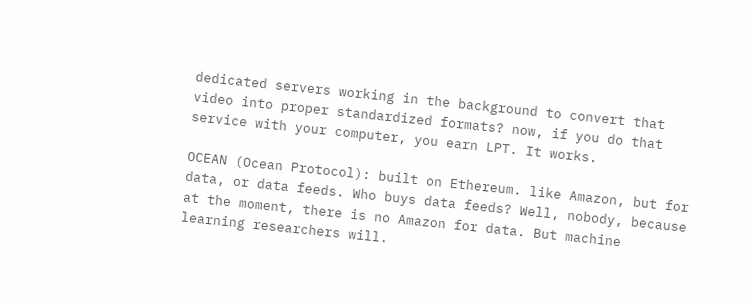dedicated servers working in the background to convert that video into proper standardized formats? now, if you do that service with your computer, you earn LPT. It works.

OCEAN (Ocean Protocol): built on Ethereum. like Amazon, but for data, or data feeds. Who buys data feeds? Well, nobody, because at the moment, there is no Amazon for data. But machine learning researchers will.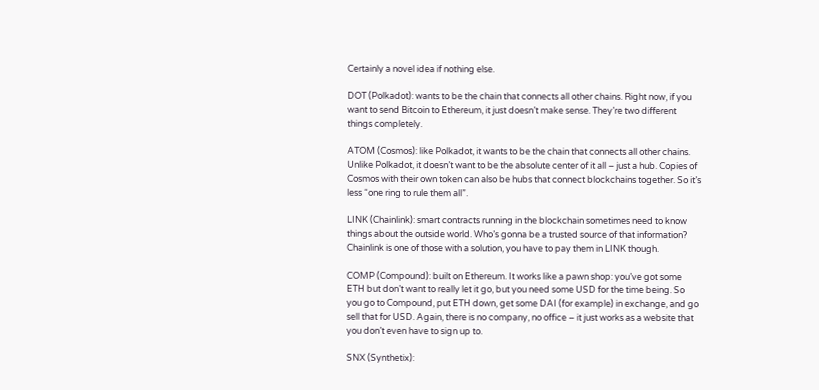Certainly a novel idea if nothing else.

DOT (Polkadot): wants to be the chain that connects all other chains. Right now, if you want to send Bitcoin to Ethereum, it just doesn’t make sense. They’re two different things completely.

ATOM (Cosmos): like Polkadot, it wants to be the chain that connects all other chains. Unlike Polkadot, it doesn’t want to be the absolute center of it all – just a hub. Copies of Cosmos with their own token can also be hubs that connect blockchains together. So it’s less “one ring to rule them all”.

LINK (Chainlink): smart contracts running in the blockchain sometimes need to know things about the outside world. Who’s gonna be a trusted source of that information? Chainlink is one of those with a solution, you have to pay them in LINK though.

COMP (Compound): built on Ethereum. It works like a pawn shop: you’ve got some ETH but don’t want to really let it go, but you need some USD for the time being. So you go to Compound, put ETH down, get some DAI (for example) in exchange, and go sell that for USD. Again, there is no company, no office – it just works as a website that you don’t even have to sign up to.

SNX (Synthetix):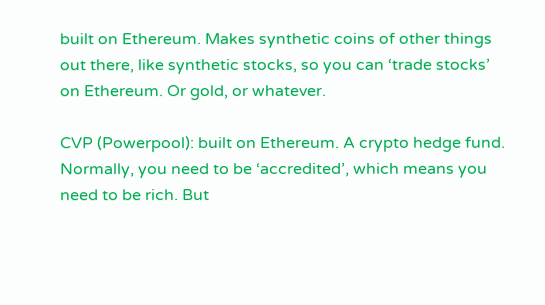built on Ethereum. Makes synthetic coins of other things out there, like synthetic stocks, so you can ‘trade stocks’ on Ethereum. Or gold, or whatever.

CVP (Powerpool): built on Ethereum. A crypto hedge fund. Normally, you need to be ‘accredited’, which means you need to be rich. But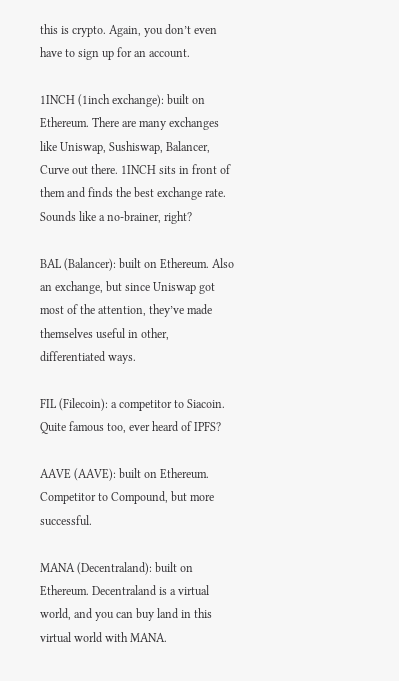this is crypto. Again, you don’t even have to sign up for an account.

1INCH (1inch exchange): built on Ethereum. There are many exchanges like Uniswap, Sushiswap, Balancer, Curve out there. 1INCH sits in front of them and finds the best exchange rate. Sounds like a no-brainer, right?

BAL (Balancer): built on Ethereum. Also an exchange, but since Uniswap got most of the attention, they’ve made themselves useful in other, differentiated ways.

FIL (Filecoin): a competitor to Siacoin. Quite famous too, ever heard of IPFS?

AAVE (AAVE): built on Ethereum. Competitor to Compound, but more successful.

MANA (Decentraland): built on Ethereum. Decentraland is a virtual world, and you can buy land in this virtual world with MANA.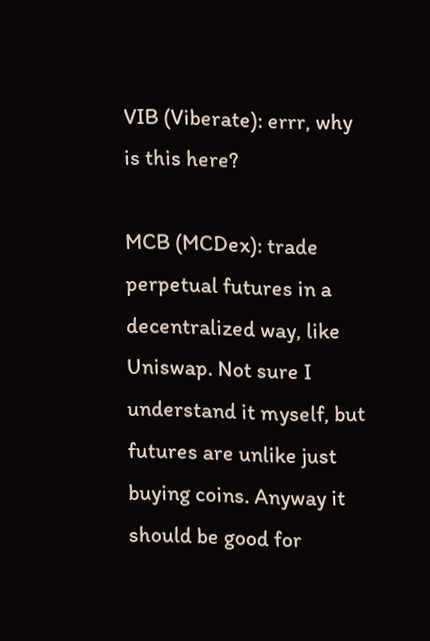VIB (Viberate): errr, why is this here?

MCB (MCDex): trade perpetual futures in a decentralized way, like Uniswap. Not sure I understand it myself, but futures are unlike just buying coins. Anyway it should be good for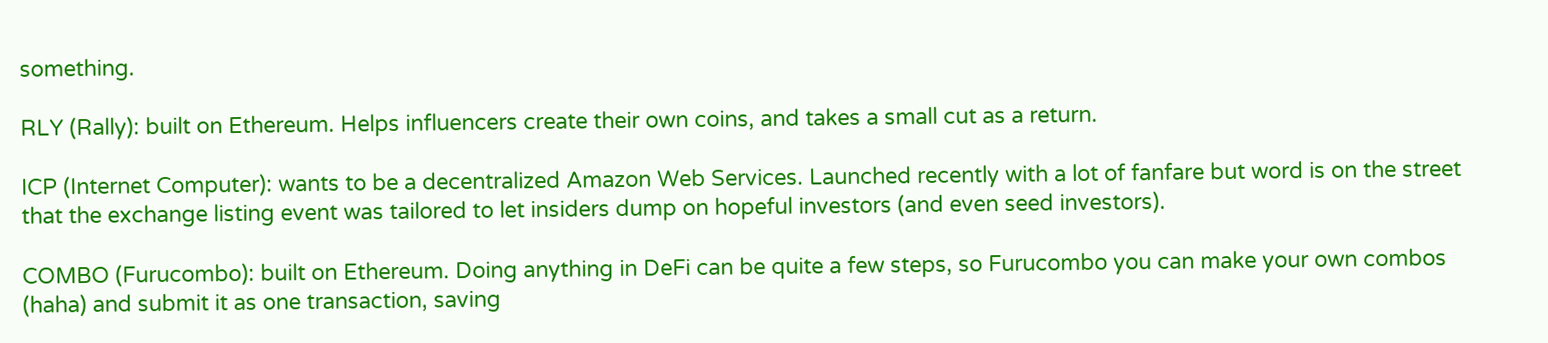something.

RLY (Rally): built on Ethereum. Helps influencers create their own coins, and takes a small cut as a return.

ICP (Internet Computer): wants to be a decentralized Amazon Web Services. Launched recently with a lot of fanfare but word is on the street that the exchange listing event was tailored to let insiders dump on hopeful investors (and even seed investors).

COMBO (Furucombo): built on Ethereum. Doing anything in DeFi can be quite a few steps, so Furucombo you can make your own combos (haha) and submit it as one transaction, saving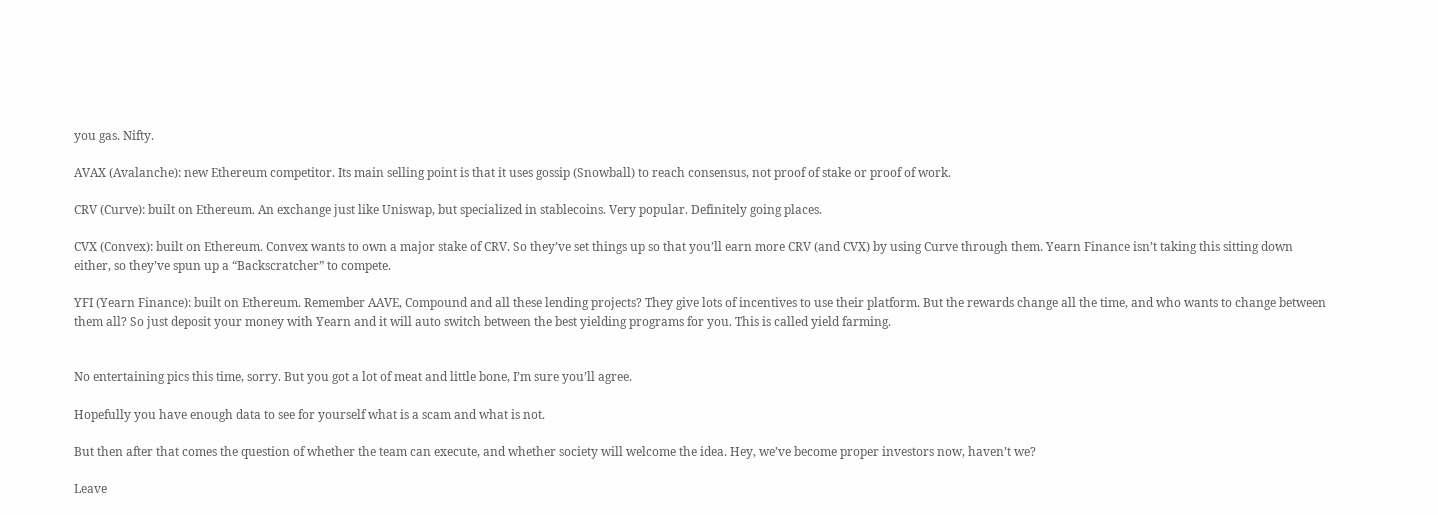you gas. Nifty.

AVAX (Avalanche): new Ethereum competitor. Its main selling point is that it uses gossip (Snowball) to reach consensus, not proof of stake or proof of work.

CRV (Curve): built on Ethereum. An exchange just like Uniswap, but specialized in stablecoins. Very popular. Definitely going places.

CVX (Convex): built on Ethereum. Convex wants to own a major stake of CRV. So they’ve set things up so that you’ll earn more CRV (and CVX) by using Curve through them. Yearn Finance isn’t taking this sitting down either, so they’ve spun up a “Backscratcher” to compete.

YFI (Yearn Finance): built on Ethereum. Remember AAVE, Compound and all these lending projects? They give lots of incentives to use their platform. But the rewards change all the time, and who wants to change between them all? So just deposit your money with Yearn and it will auto switch between the best yielding programs for you. This is called yield farming.


No entertaining pics this time, sorry. But you got a lot of meat and little bone, I’m sure you’ll agree.

Hopefully you have enough data to see for yourself what is a scam and what is not.

But then after that comes the question of whether the team can execute, and whether society will welcome the idea. Hey, we’ve become proper investors now, haven’t we?

Leave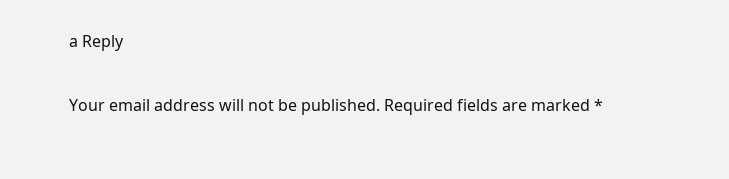a Reply

Your email address will not be published. Required fields are marked *